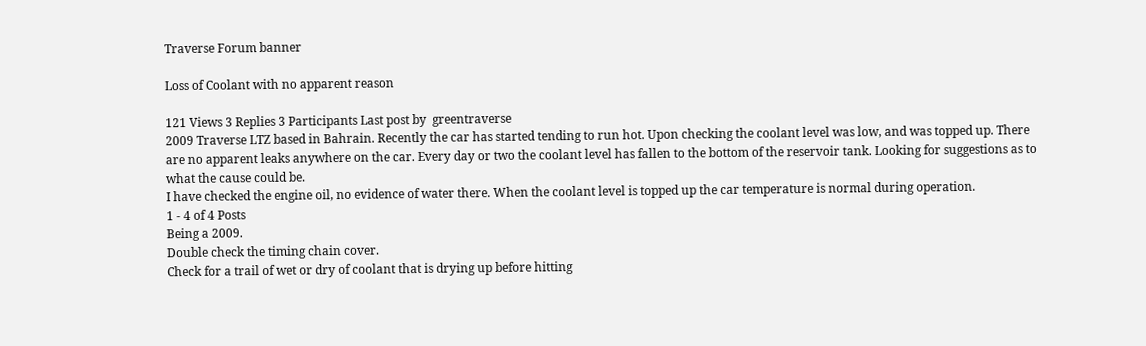Traverse Forum banner

Loss of Coolant with no apparent reason

121 Views 3 Replies 3 Participants Last post by  greentraverse
2009 Traverse LTZ based in Bahrain. Recently the car has started tending to run hot. Upon checking the coolant level was low, and was topped up. There are no apparent leaks anywhere on the car. Every day or two the coolant level has fallen to the bottom of the reservoir tank. Looking for suggestions as to what the cause could be.
I have checked the engine oil, no evidence of water there. When the coolant level is topped up the car temperature is normal during operation.
1 - 4 of 4 Posts
Being a 2009.
Double check the timing chain cover.
Check for a trail of wet or dry of coolant that is drying up before hitting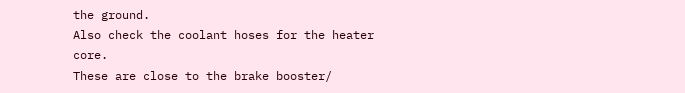the ground.
Also check the coolant hoses for the heater core.
These are close to the brake booster/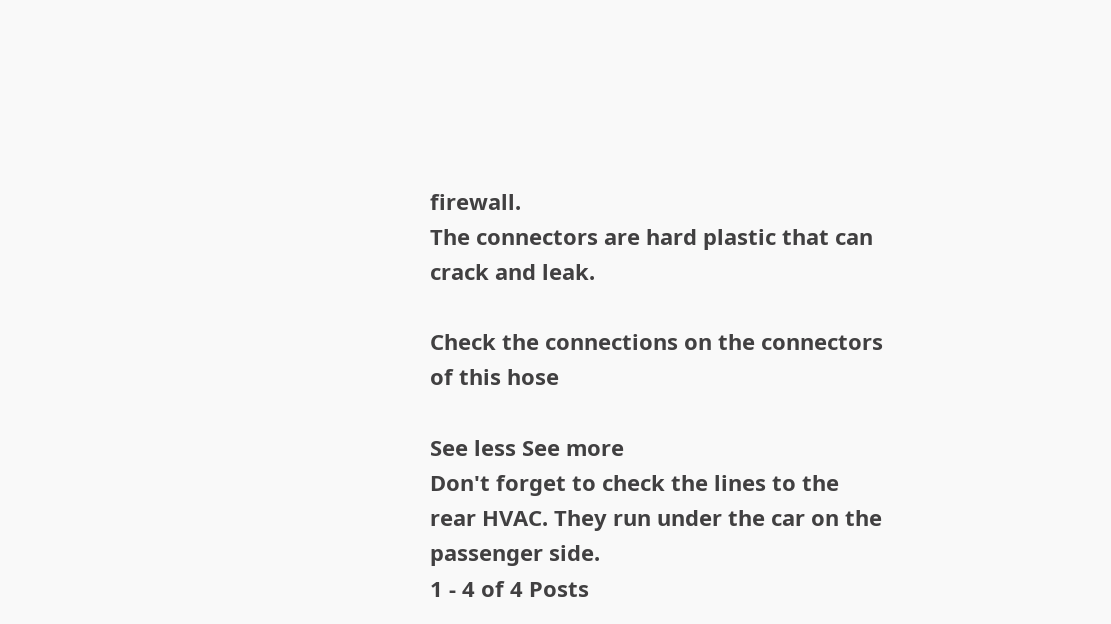firewall.
The connectors are hard plastic that can crack and leak.

Check the connections on the connectors of this hose

See less See more
Don't forget to check the lines to the rear HVAC. They run under the car on the passenger side.
1 - 4 of 4 Posts